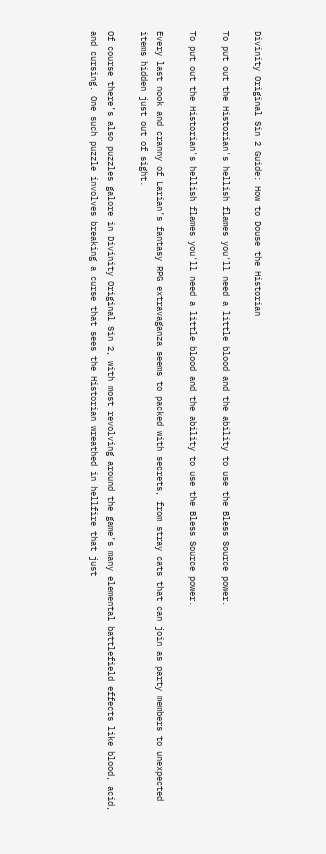Divinity Original Sin 2 Guide: How to Douse the Historian

To put out the Historian's hellish flames you'll need a little blood and the ability to use the Bless Source power.

To put out the Historian's hellish flames you'll need a little blood and the ability to use the Bless Source power.

Every last nook and cranny of Larian’s fantasy RPG extravaganza seems to packed with secrets, from stray cats that can join as party members to unexpected items hidden just out of sight.

Of course there’s also puzzles galore in Divinity Original Sin 2, with most revolving around the game’s many elemental battlefield effects like blood, acid, and cursing. One such puzzle involves breaking a curse that sees the Historian wreathed in hellfire that just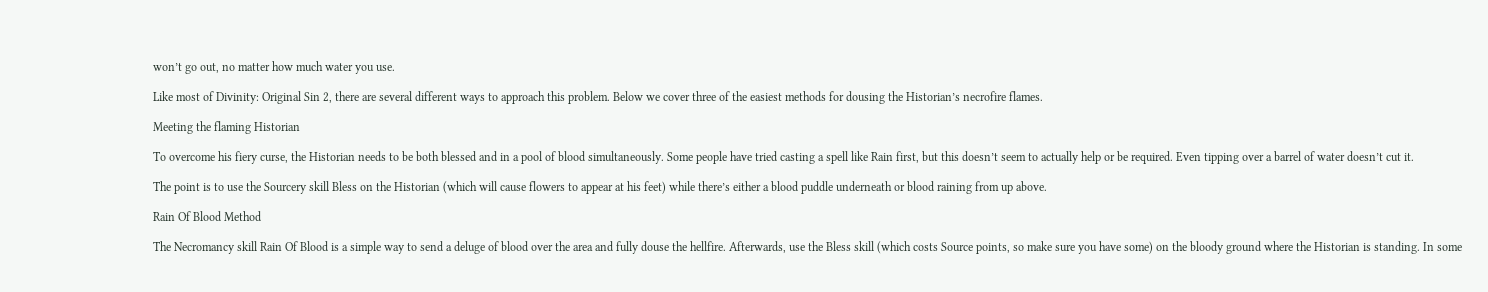won’t go out, no matter how much water you use.

Like most of Divinity: Original Sin 2, there are several different ways to approach this problem. Below we cover three of the easiest methods for dousing the Historian’s necrofire flames.

Meeting the flaming Historian

To overcome his fiery curse, the Historian needs to be both blessed and in a pool of blood simultaneously. Some people have tried casting a spell like Rain first, but this doesn’t seem to actually help or be required. Even tipping over a barrel of water doesn’t cut it.

The point is to use the Sourcery skill Bless on the Historian (which will cause flowers to appear at his feet) while there’s either a blood puddle underneath or blood raining from up above.

Rain Of Blood Method

The Necromancy skill Rain Of Blood is a simple way to send a deluge of blood over the area and fully douse the hellfire. Afterwards, use the Bless skill (which costs Source points, so make sure you have some) on the bloody ground where the Historian is standing. In some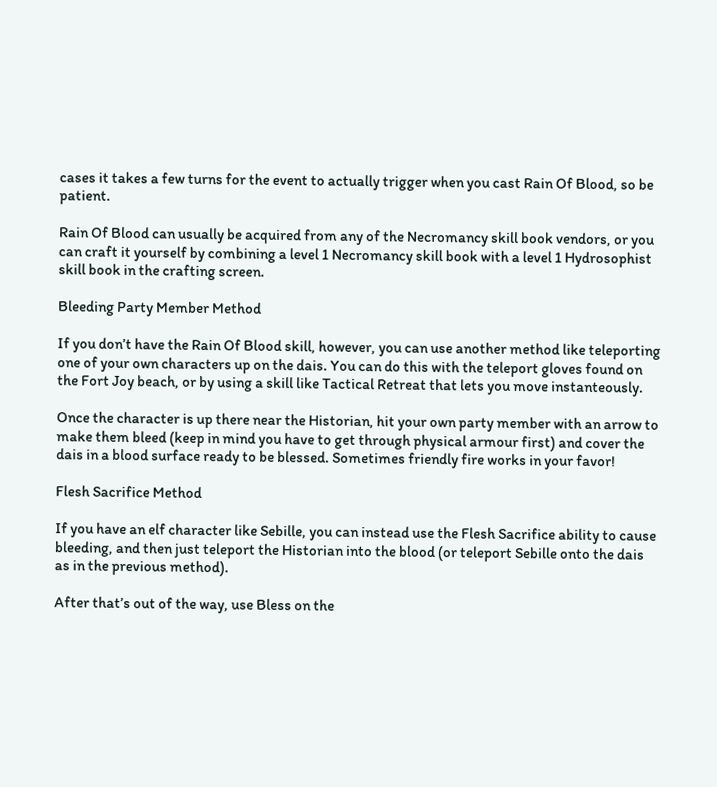cases it takes a few turns for the event to actually trigger when you cast Rain Of Blood, so be patient.

Rain Of Blood can usually be acquired from any of the Necromancy skill book vendors, or you can craft it yourself by combining a level 1 Necromancy skill book with a level 1 Hydrosophist skill book in the crafting screen.

Bleeding Party Member Method

If you don’t have the Rain Of Blood skill, however, you can use another method like teleporting one of your own characters up on the dais. You can do this with the teleport gloves found on the Fort Joy beach, or by using a skill like Tactical Retreat that lets you move instanteously.

Once the character is up there near the Historian, hit your own party member with an arrow to make them bleed (keep in mind you have to get through physical armour first) and cover the dais in a blood surface ready to be blessed. Sometimes friendly fire works in your favor!

Flesh Sacrifice Method

If you have an elf character like Sebille, you can instead use the Flesh Sacrifice ability to cause bleeding, and then just teleport the Historian into the blood (or teleport Sebille onto the dais as in the previous method).

After that’s out of the way, use Bless on the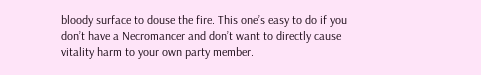bloody surface to douse the fire. This one’s easy to do if you don’t have a Necromancer and don’t want to directly cause vitality harm to your own party member.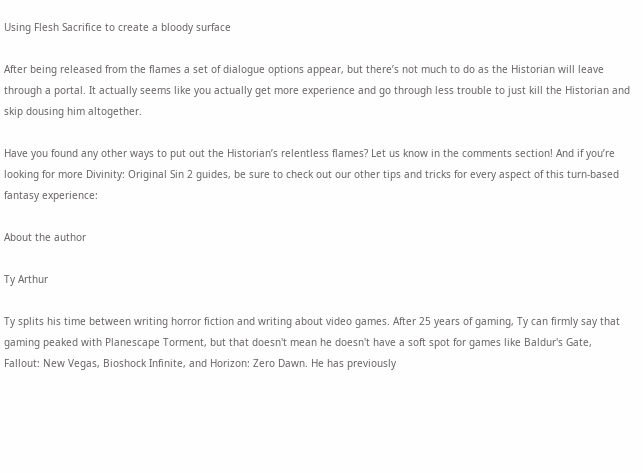Using Flesh Sacrifice to create a bloody surface

After being released from the flames a set of dialogue options appear, but there’s not much to do as the Historian will leave through a portal. It actually seems like you actually get more experience and go through less trouble to just kill the Historian and skip dousing him altogether.

Have you found any other ways to put out the Historian’s relentless flames? Let us know in the comments section! And if you’re looking for more Divinity: Original Sin 2 guides, be sure to check out our other tips and tricks for every aspect of this turn-based fantasy experience:

About the author

Ty Arthur

Ty splits his time between writing horror fiction and writing about video games. After 25 years of gaming, Ty can firmly say that gaming peaked with Planescape Torment, but that doesn't mean he doesn't have a soft spot for games like Baldur's Gate, Fallout: New Vegas, Bioshock Infinite, and Horizon: Zero Dawn. He has previously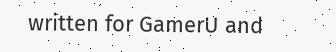written for GamerU and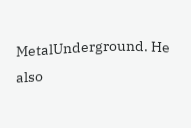MetalUnderground. He also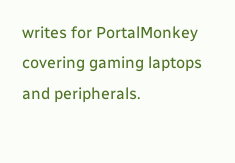writes for PortalMonkey covering gaming laptops and peripherals.